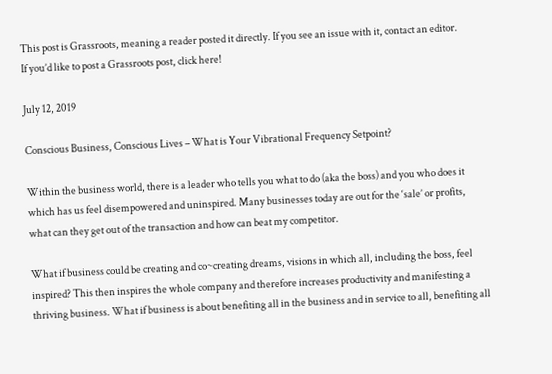This post is Grassroots, meaning a reader posted it directly. If you see an issue with it, contact an editor.
If you’d like to post a Grassroots post, click here!

July 12, 2019

Conscious Business, Conscious Lives – What is Your Vibrational Frequency Setpoint?

Within the business world, there is a leader who tells you what to do (aka the boss) and you who does it which has us feel disempowered and uninspired. Many businesses today are out for the ‘sale’ or profits, what can they get out of the transaction and how can beat my competitor.

What if business could be creating and co~creating dreams, visions in which all, including the boss, feel inspired? This then inspires the whole company and therefore increases productivity and manifesting a thriving business. What if business is about benefiting all in the business and in service to all, benefiting all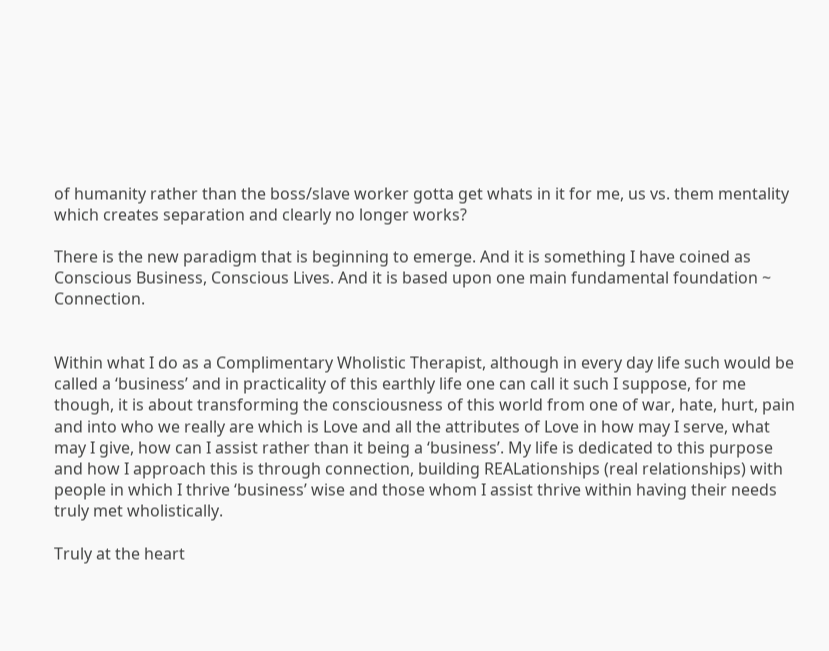of humanity rather than the boss/slave worker gotta get whats in it for me, us vs. them mentality which creates separation and clearly no longer works?

There is the new paradigm that is beginning to emerge. And it is something I have coined as Conscious Business, Conscious Lives. And it is based upon one main fundamental foundation ~ Connection.


Within what I do as a Complimentary Wholistic Therapist, although in every day life such would be called a ‘business’ and in practicality of this earthly life one can call it such I suppose, for me though, it is about transforming the consciousness of this world from one of war, hate, hurt, pain and into who we really are which is Love and all the attributes of Love in how may I serve, what may I give, how can I assist rather than it being a ‘business’. My life is dedicated to this purpose and how I approach this is through connection, building REALationships (real relationships) with people in which I thrive ‘business’ wise and those whom I assist thrive within having their needs truly met wholistically.

Truly at the heart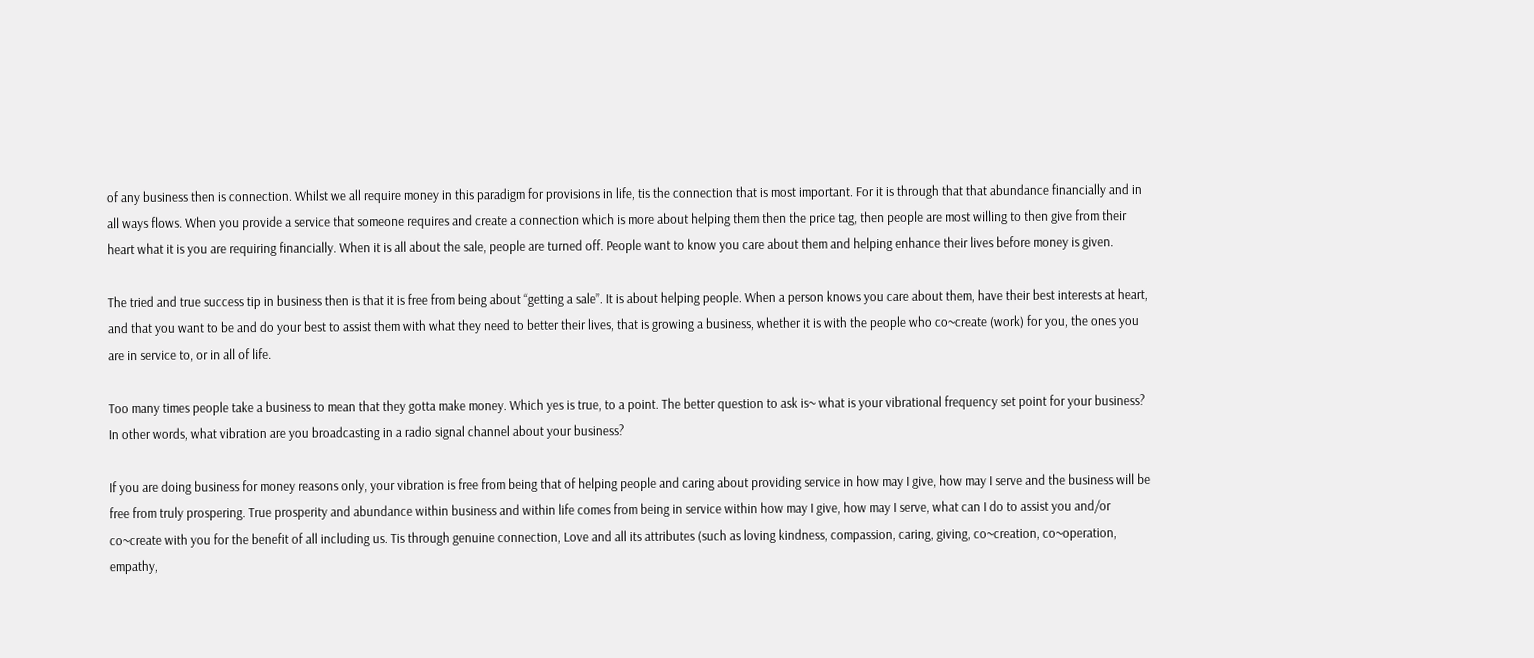of any business then is connection. Whilst we all require money in this paradigm for provisions in life, tis the connection that is most important. For it is through that that abundance financially and in all ways flows. When you provide a service that someone requires and create a connection which is more about helping them then the price tag, then people are most willing to then give from their heart what it is you are requiring financially. When it is all about the sale, people are turned off. People want to know you care about them and helping enhance their lives before money is given.

The tried and true success tip in business then is that it is free from being about “getting a sale”. It is about helping people. When a person knows you care about them, have their best interests at heart, and that you want to be and do your best to assist them with what they need to better their lives, that is growing a business, whether it is with the people who co~create (work) for you, the ones you are in service to, or in all of life.

Too many times people take a business to mean that they gotta make money. Which yes is true, to a point. The better question to ask is~ what is your vibrational frequency set point for your business? In other words, what vibration are you broadcasting in a radio signal channel about your business?

If you are doing business for money reasons only, your vibration is free from being that of helping people and caring about providing service in how may I give, how may I serve and the business will be free from truly prospering. True prosperity and abundance within business and within life comes from being in service within how may I give, how may I serve, what can I do to assist you and/or co~create with you for the benefit of all including us. Tis through genuine connection, Love and all its attributes (such as loving kindness, compassion, caring, giving, co~creation, co~operation, empathy,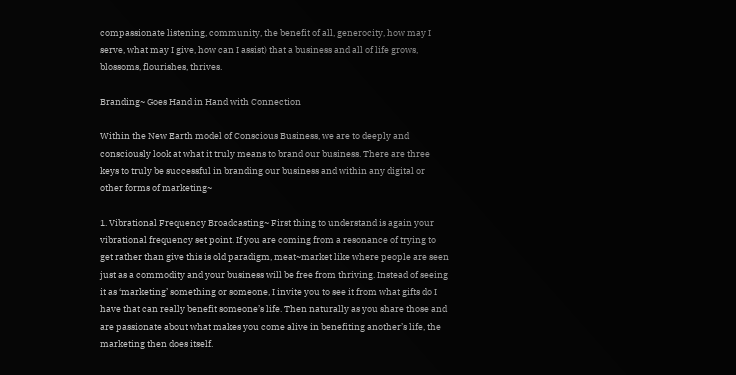compassionate listening, community, the benefit of all, generocity, how may I serve, what may I give, how can I assist) that a business and all of life grows, blossoms, flourishes, thrives.

Branding~ Goes Hand in Hand with Connection

Within the New Earth model of Conscious Business, we are to deeply and consciously look at what it truly means to brand our business. There are three keys to truly be successful in branding our business and within any digital or other forms of marketing~

1. Vibrational Frequency Broadcasting~ First thing to understand is again your vibrational frequency set point. If you are coming from a resonance of trying to get rather than give this is old paradigm, meat~market like where people are seen just as a commodity and your business will be free from thriving. Instead of seeing it as ‘marketing’ something or someone, I invite you to see it from what gifts do I have that can really benefit someone’s life. Then naturally as you share those and are passionate about what makes you come alive in benefiting another’s life, the marketing then does itself.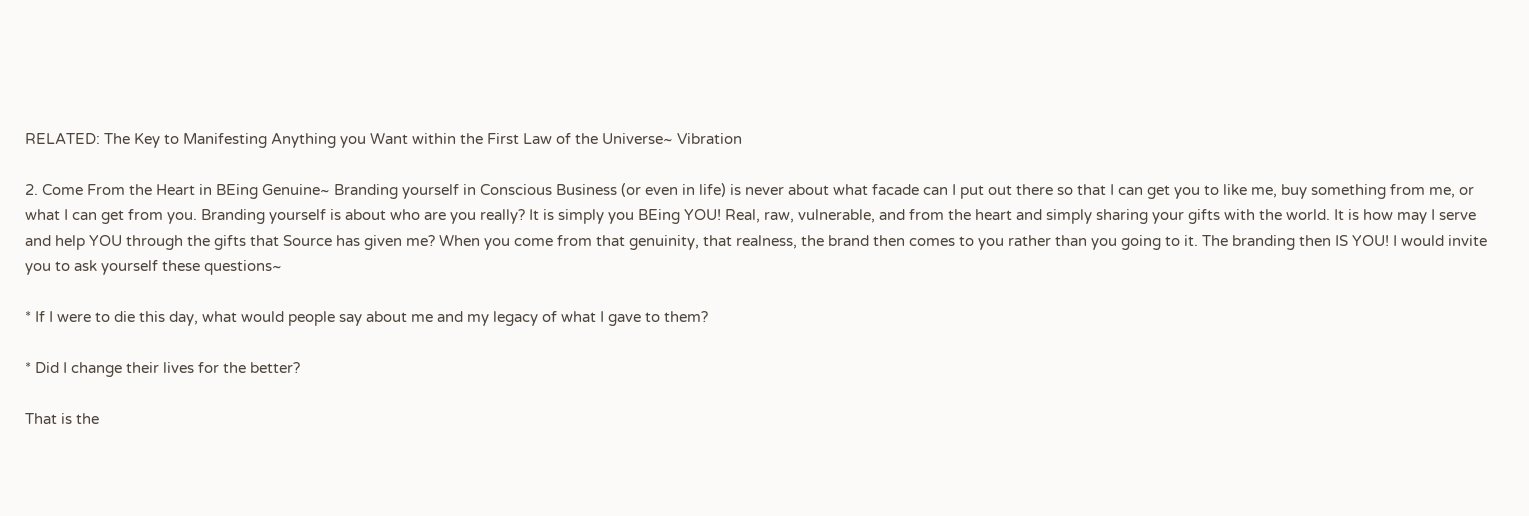RELATED: The Key to Manifesting Anything you Want within the First Law of the Universe~ Vibration

2. Come From the Heart in BEing Genuine~ Branding yourself in Conscious Business (or even in life) is never about what facade can I put out there so that I can get you to like me, buy something from me, or what I can get from you. Branding yourself is about who are you really? It is simply you BEing YOU! Real, raw, vulnerable, and from the heart and simply sharing your gifts with the world. It is how may I serve and help YOU through the gifts that Source has given me? When you come from that genuinity, that realness, the brand then comes to you rather than you going to it. The branding then IS YOU! I would invite you to ask yourself these questions~

* If I were to die this day, what would people say about me and my legacy of what I gave to them?

* Did I change their lives for the better?

That is the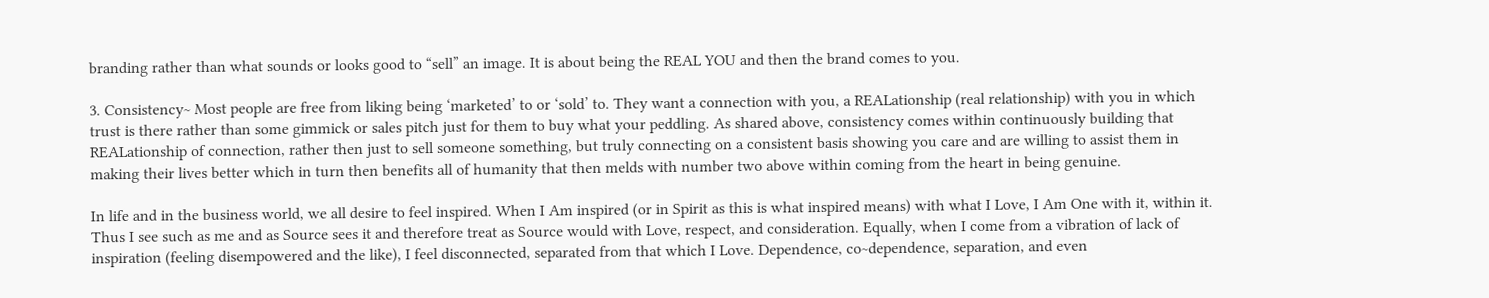branding rather than what sounds or looks good to “sell” an image. It is about being the REAL YOU and then the brand comes to you.

3. Consistency~ Most people are free from liking being ‘marketed’ to or ‘sold’ to. They want a connection with you, a REALationship (real relationship) with you in which trust is there rather than some gimmick or sales pitch just for them to buy what your peddling. As shared above, consistency comes within continuously building that REALationship of connection, rather then just to sell someone something, but truly connecting on a consistent basis showing you care and are willing to assist them in making their lives better which in turn then benefits all of humanity that then melds with number two above within coming from the heart in being genuine.

In life and in the business world, we all desire to feel inspired. When I Am inspired (or in Spirit as this is what inspired means) with what I Love, I Am One with it, within it. Thus I see such as me and as Source sees it and therefore treat as Source would with Love, respect, and consideration. Equally, when I come from a vibration of lack of inspiration (feeling disempowered and the like), I feel disconnected, separated from that which I Love. Dependence, co~dependence, separation, and even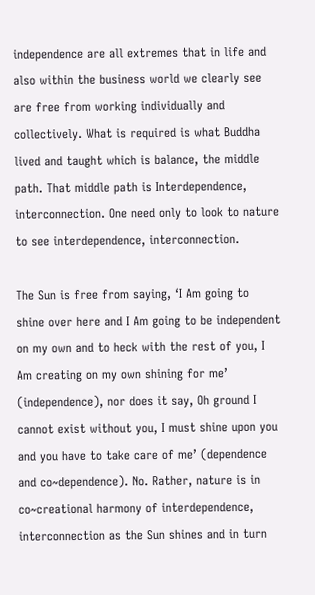independence are all extremes that in life and also within the business world we clearly see are free from working individually and collectively. What is required is what Buddha lived and taught which is balance, the middle path. That middle path is Interdependence, interconnection. One need only to look to nature to see interdependence, interconnection.

The Sun is free from saying, ‘I Am going to shine over here and I Am going to be independent on my own and to heck with the rest of you, I Am creating on my own shining for me’ (independence), nor does it say, Oh ground I cannot exist without you, I must shine upon you and you have to take care of me’ (dependence and co~dependence). No. Rather, nature is in co~creational harmony of interdependence, interconnection as the Sun shines and in turn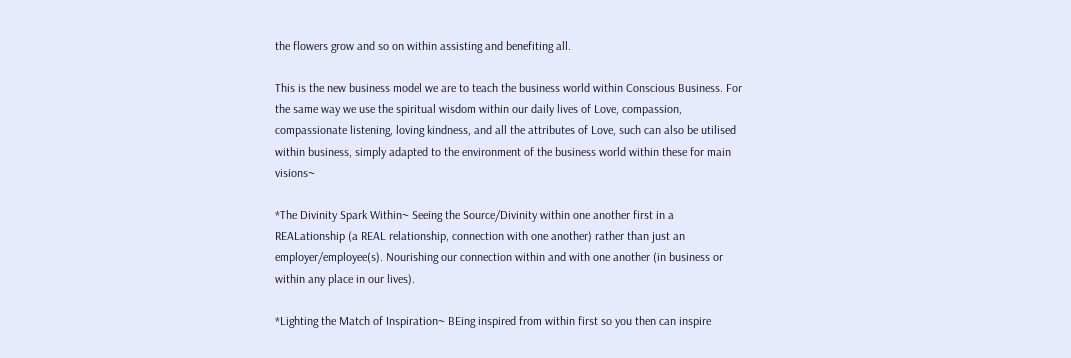the flowers grow and so on within assisting and benefiting all.

This is the new business model we are to teach the business world within Conscious Business. For the same way we use the spiritual wisdom within our daily lives of Love, compassion, compassionate listening, loving kindness, and all the attributes of Love, such can also be utilised within business, simply adapted to the environment of the business world within these for main visions~

*The Divinity Spark Within~ Seeing the Source/Divinity within one another first in a REALationship (a REAL relationship, connection with one another) rather than just an employer/employee(s). Nourishing our connection within and with one another (in business or within any place in our lives).

*Lighting the Match of Inspiration~ BEing inspired from within first so you then can inspire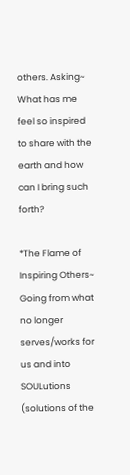others. Asking~ What has me feel so inspired to share with the earth and how can I bring such forth?

*The Flame of Inspiring Others~ Going from what no longer serves/works for us and into SOULutions (solutions of the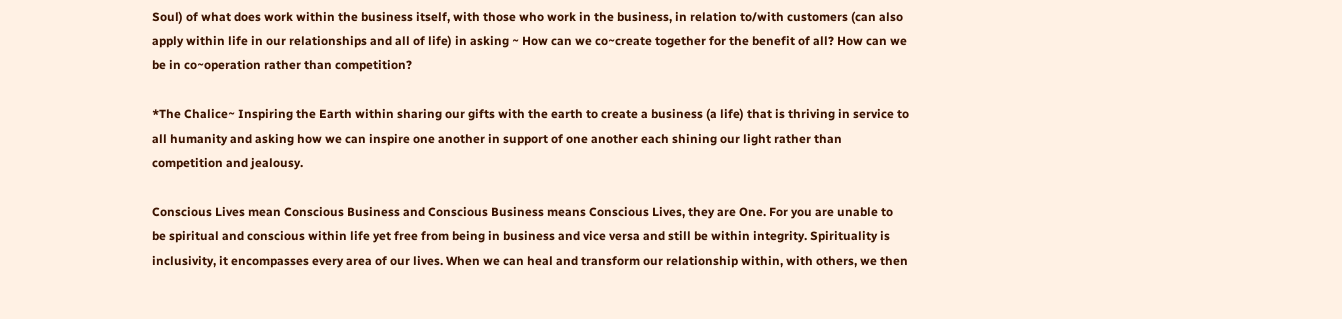Soul) of what does work within the business itself, with those who work in the business, in relation to/with customers (can also apply within life in our relationships and all of life) in asking ~ How can we co~create together for the benefit of all? How can we be in co~operation rather than competition?

*The Chalice~ Inspiring the Earth within sharing our gifts with the earth to create a business (a life) that is thriving in service to all humanity and asking how we can inspire one another in support of one another each shining our light rather than competition and jealousy.

Conscious Lives mean Conscious Business and Conscious Business means Conscious Lives, they are One. For you are unable to be spiritual and conscious within life yet free from being in business and vice versa and still be within integrity. Spirituality is inclusivity, it encompasses every area of our lives. When we can heal and transform our relationship within, with others, we then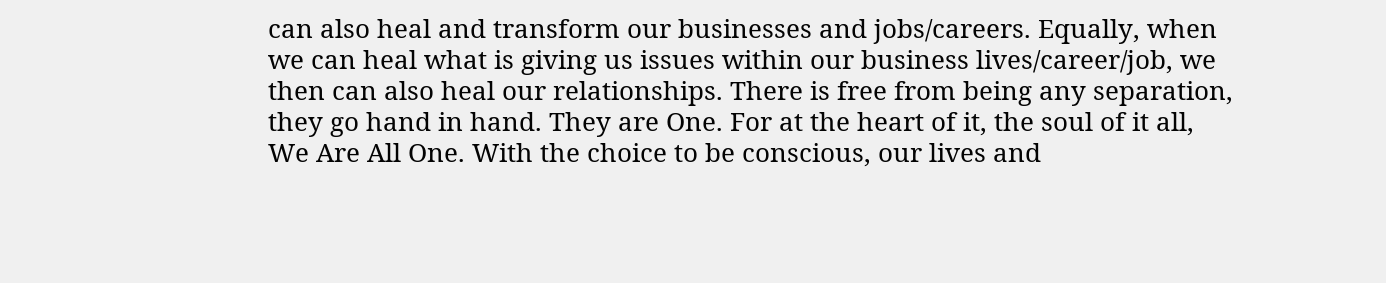can also heal and transform our businesses and jobs/careers. Equally, when we can heal what is giving us issues within our business lives/career/job, we then can also heal our relationships. There is free from being any separation, they go hand in hand. They are One. For at the heart of it, the soul of it all, We Are All One. With the choice to be conscious, our lives and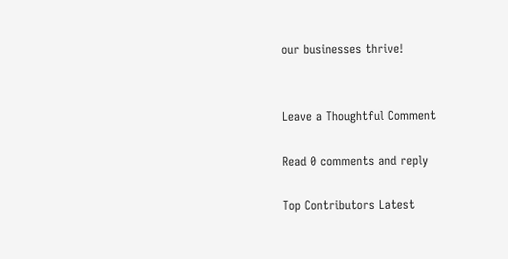our businesses thrive!


Leave a Thoughtful Comment

Read 0 comments and reply

Top Contributors Latest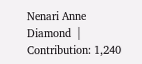Nenari Anne Diamond  |  Contribution: 1,240